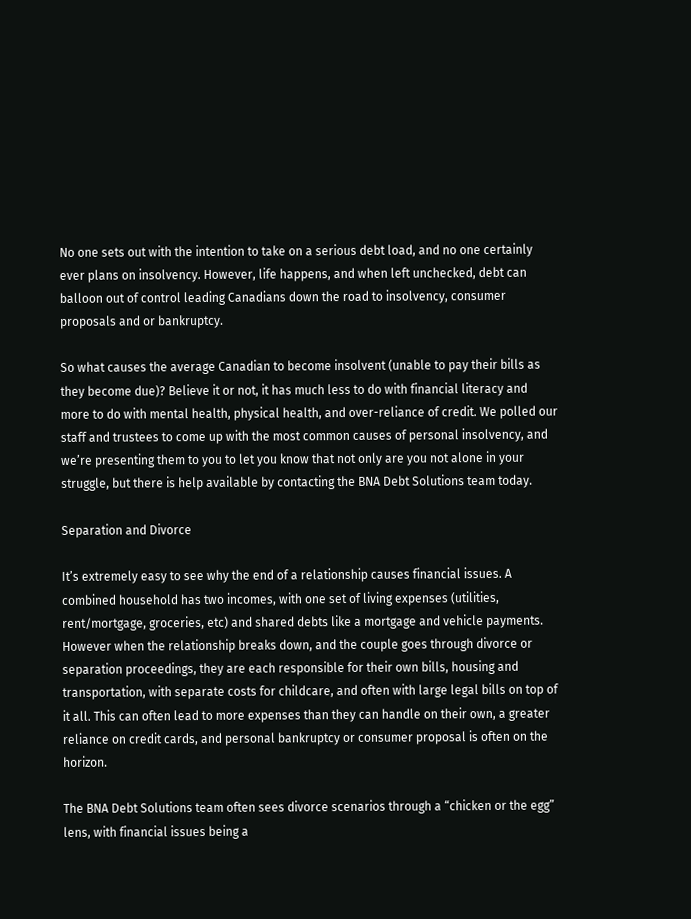No one sets out with the intention to take on a serious debt load, and no one certainly ever plans on insolvency. However, life happens, and when left unchecked, debt can balloon out of control leading Canadians down the road to insolvency, consumer proposals and or bankruptcy.

So what causes the average Canadian to become insolvent (unable to pay their bills as they become due)? Believe it or not, it has much less to do with financial literacy and more to do with mental health, physical health, and over-reliance of credit. We polled our staff and trustees to come up with the most common causes of personal insolvency, and we’re presenting them to you to let you know that not only are you not alone in your struggle, but there is help available by contacting the BNA Debt Solutions team today.

Separation and Divorce

It’s extremely easy to see why the end of a relationship causes financial issues. A combined household has two incomes, with one set of living expenses (utilities, rent/mortgage, groceries, etc) and shared debts like a mortgage and vehicle payments. However when the relationship breaks down, and the couple goes through divorce or separation proceedings, they are each responsible for their own bills, housing and transportation, with separate costs for childcare, and often with large legal bills on top of it all. This can often lead to more expenses than they can handle on their own, a greater reliance on credit cards, and personal bankruptcy or consumer proposal is often on the horizon.

The BNA Debt Solutions team often sees divorce scenarios through a “chicken or the egg” lens, with financial issues being a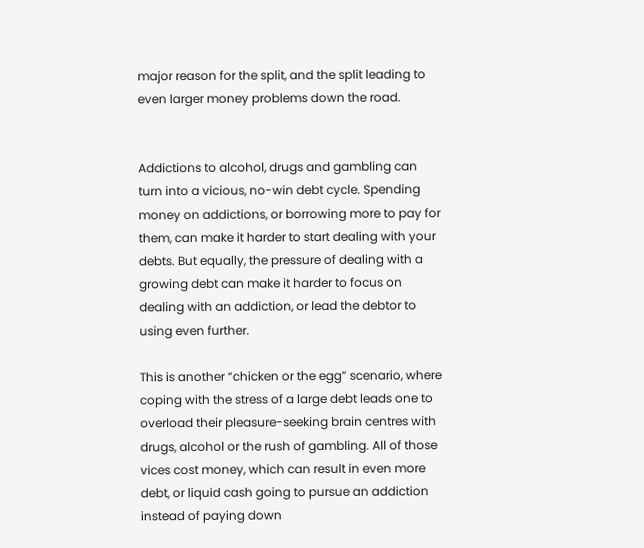major reason for the split, and the split leading to even larger money problems down the road.


Addictions to alcohol, drugs and gambling can turn into a vicious, no-win debt cycle. Spending money on addictions, or borrowing more to pay for them, can make it harder to start dealing with your debts. But equally, the pressure of dealing with a growing debt can make it harder to focus on dealing with an addiction, or lead the debtor to using even further.

This is another “chicken or the egg” scenario, where coping with the stress of a large debt leads one to overload their pleasure-seeking brain centres with drugs, alcohol or the rush of gambling. All of those vices cost money, which can result in even more debt, or liquid cash going to pursue an addiction instead of paying down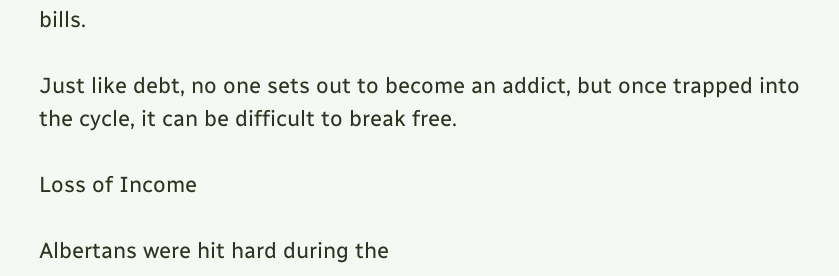bills.

Just like debt, no one sets out to become an addict, but once trapped into the cycle, it can be difficult to break free.

Loss of Income

Albertans were hit hard during the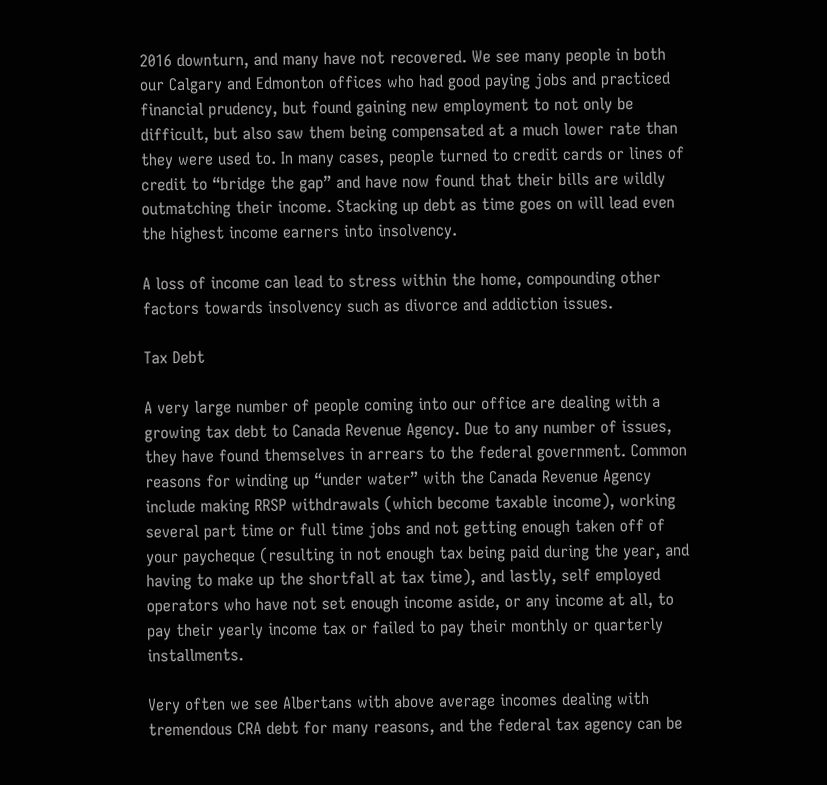2016 downturn, and many have not recovered. We see many people in both our Calgary and Edmonton offices who had good paying jobs and practiced financial prudency, but found gaining new employment to not only be difficult, but also saw them being compensated at a much lower rate than they were used to. In many cases, people turned to credit cards or lines of credit to “bridge the gap” and have now found that their bills are wildly outmatching their income. Stacking up debt as time goes on will lead even the highest income earners into insolvency.

A loss of income can lead to stress within the home, compounding other factors towards insolvency such as divorce and addiction issues.

Tax Debt

A very large number of people coming into our office are dealing with a growing tax debt to Canada Revenue Agency. Due to any number of issues, they have found themselves in arrears to the federal government. Common reasons for winding up “under water” with the Canada Revenue Agency include making RRSP withdrawals (which become taxable income), working several part time or full time jobs and not getting enough taken off of your paycheque (resulting in not enough tax being paid during the year, and having to make up the shortfall at tax time), and lastly, self employed operators who have not set enough income aside, or any income at all, to pay their yearly income tax or failed to pay their monthly or quarterly installments.

Very often we see Albertans with above average incomes dealing with tremendous CRA debt for many reasons, and the federal tax agency can be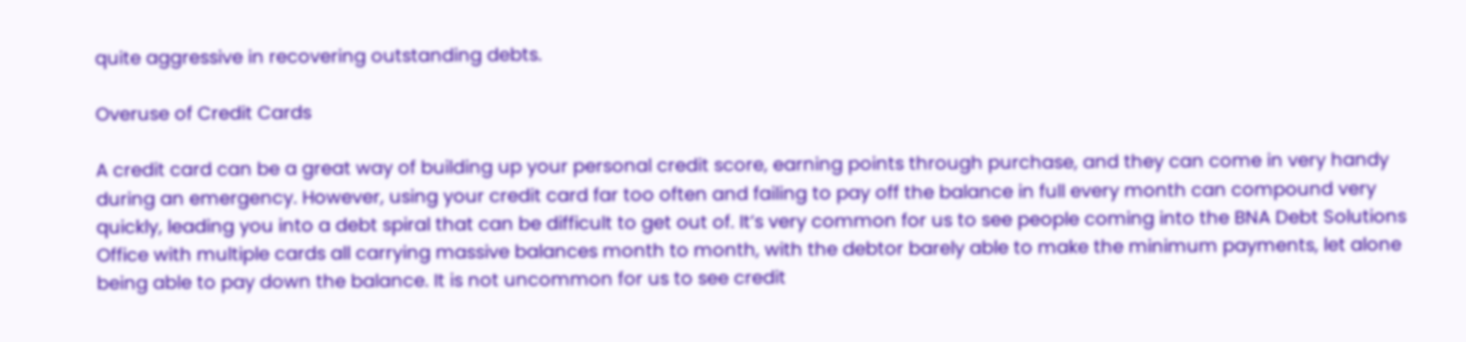quite aggressive in recovering outstanding debts.

Overuse of Credit Cards

A credit card can be a great way of building up your personal credit score, earning points through purchase, and they can come in very handy during an emergency. However, using your credit card far too often and failing to pay off the balance in full every month can compound very quickly, leading you into a debt spiral that can be difficult to get out of. It’s very common for us to see people coming into the BNA Debt Solutions Office with multiple cards all carrying massive balances month to month, with the debtor barely able to make the minimum payments, let alone being able to pay down the balance. It is not uncommon for us to see credit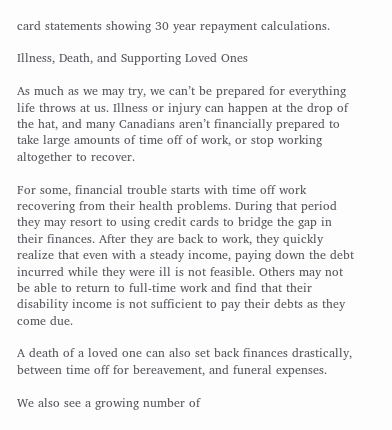card statements showing 30 year repayment calculations.

Illness, Death, and Supporting Loved Ones

As much as we may try, we can’t be prepared for everything life throws at us. Illness or injury can happen at the drop of the hat, and many Canadians aren’t financially prepared to take large amounts of time off of work, or stop working altogether to recover.

For some, financial trouble starts with time off work recovering from their health problems. During that period they may resort to using credit cards to bridge the gap in their finances. After they are back to work, they quickly realize that even with a steady income, paying down the debt incurred while they were ill is not feasible. Others may not be able to return to full-time work and find that their disability income is not sufficient to pay their debts as they come due.

A death of a loved one can also set back finances drastically, between time off for bereavement, and funeral expenses.

We also see a growing number of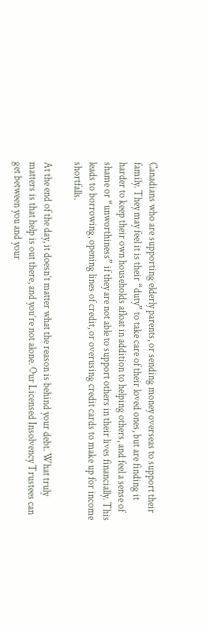Canadians who are supporting elderly parents, or sending money overseas to support their family. They may feel it is their “duty” to take care of their loved ones, but are finding it harder to keep their own households afloat in addition to helping others, and feel a sense of shame or “unworthiness” if they are not able to support others in their lives financially. This leads to borrowing, opening lines of credit, or overusing credit cards to make up for income shortfalls.

At the end of the day, it doesn’t matter what the reason is behind your debt. What truly matters is that help is out there, and you’re not alone. Our Licensed Insolvency Trustees can get between you and your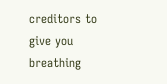creditors to give you breathing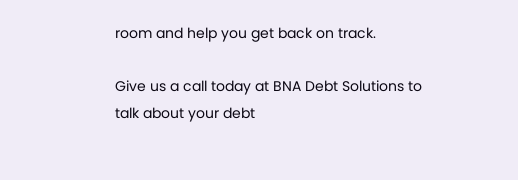room and help you get back on track.

Give us a call today at BNA Debt Solutions to talk about your debt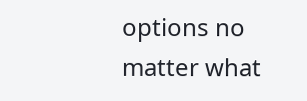options no matter what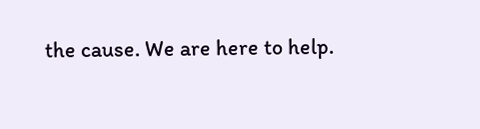the cause. We are here to help.